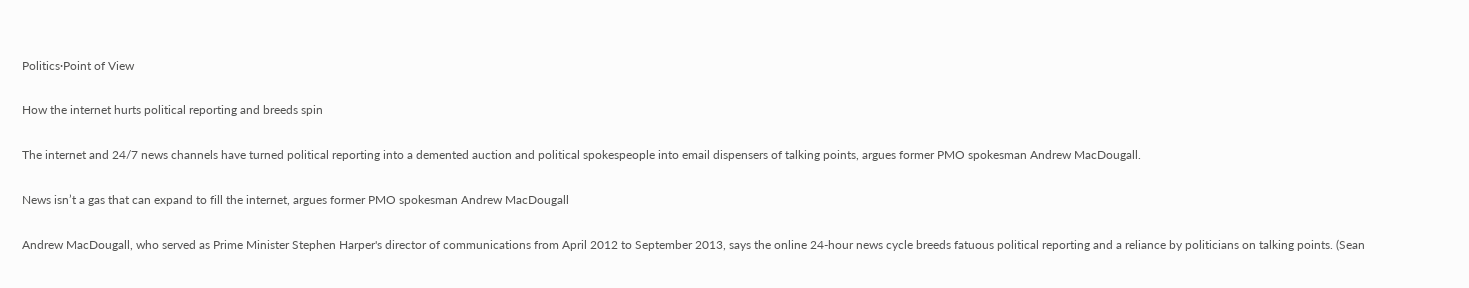Politics·Point of View

How the internet hurts political reporting and breeds spin

The internet and 24/7 news channels have turned political reporting into a demented auction and political spokespeople into email dispensers of talking points, argues former PMO spokesman Andrew MacDougall.

News isn’t a gas that can expand to fill the internet, argues former PMO spokesman Andrew MacDougall

Andrew MacDougall, who served as Prime Minister Stephen Harper's director of communications from April 2012 to September 2013, says the online 24-hour news cycle breeds fatuous political reporting and a reliance by politicians on talking points. (Sean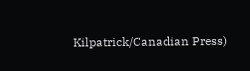Kilpatrick/Canadian Press)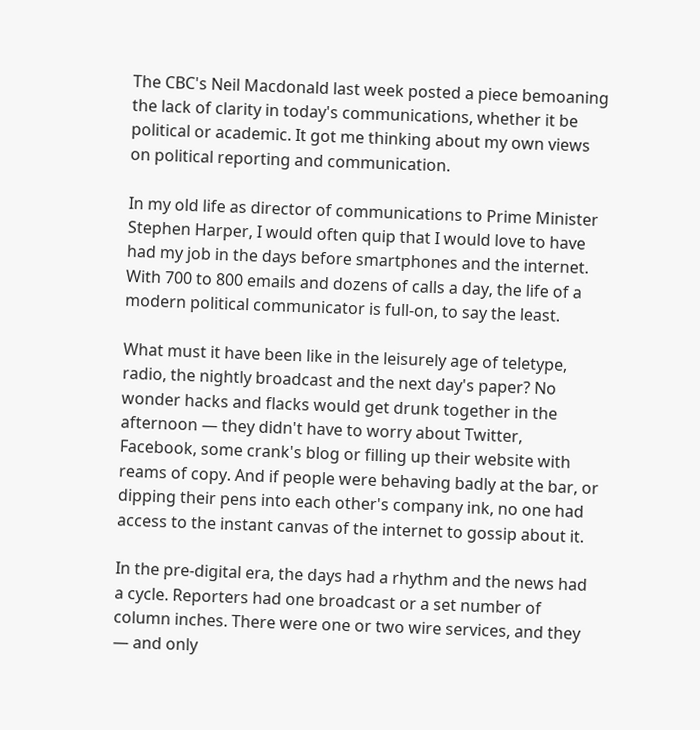The CBC's Neil Macdonald last week posted a piece bemoaning the lack of clarity in today's communications, whether it be political or academic. It got me thinking about my own views on political reporting and communication.

In my old life as director of communications to Prime Minister Stephen Harper, I would often quip that I would love to have had my job in the days before smartphones and the internet. With 700 to 800 emails and dozens of calls a day, the life of a modern political communicator is full-on, to say the least.

What must it have been like in the leisurely age of teletype, radio, the nightly broadcast and the next day's paper? No wonder hacks and flacks would get drunk together in the afternoon — they didn't have to worry about Twitter, Facebook, some crank's blog or filling up their website with reams of copy. And if people were behaving badly at the bar, or dipping their pens into each other's company ink, no one had access to the instant canvas of the internet to gossip about it.

In the pre-digital era, the days had a rhythm and the news had a cycle. Reporters had one broadcast or a set number of column inches. There were one or two wire services, and they — and only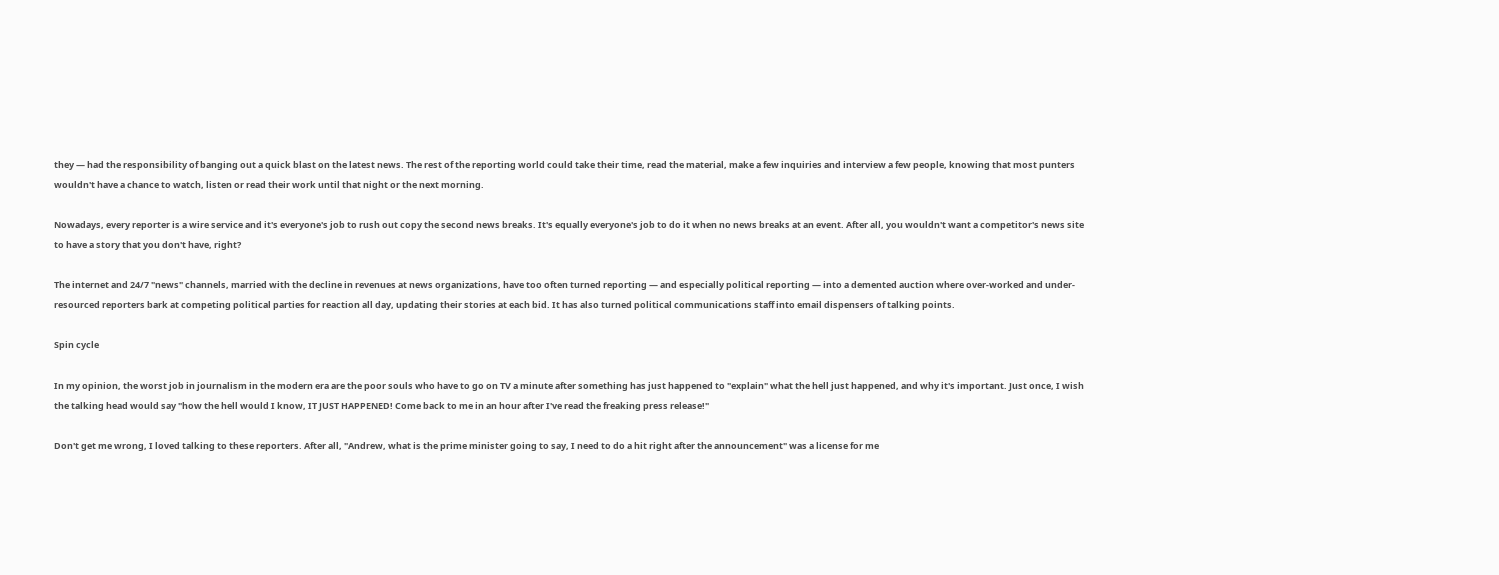they — had the responsibility of banging out a quick blast on the latest news. The rest of the reporting world could take their time, read the material, make a few inquiries and interview a few people, knowing that most punters wouldn't have a chance to watch, listen or read their work until that night or the next morning.

Nowadays, every reporter is a wire service and it's everyone's job to rush out copy the second news breaks. It's equally everyone's job to do it when no news breaks at an event. After all, you wouldn't want a competitor's news site to have a story that you don't have, right?

The internet and 24/7 "news" channels, married with the decline in revenues at news organizations, have too often turned reporting — and especially political reporting — into a demented auction where over-worked and under-resourced reporters bark at competing political parties for reaction all day, updating their stories at each bid. It has also turned political communications staff into email dispensers of talking points.

Spin cycle

In my opinion, the worst job in journalism in the modern era are the poor souls who have to go on TV a minute after something has just happened to "explain" what the hell just happened, and why it's important. Just once, I wish the talking head would say "how the hell would I know, IT JUST HAPPENED! Come back to me in an hour after I've read the freaking press release!"

Don't get me wrong, I loved talking to these reporters. After all, "Andrew, what is the prime minister going to say, I need to do a hit right after the announcement" was a license for me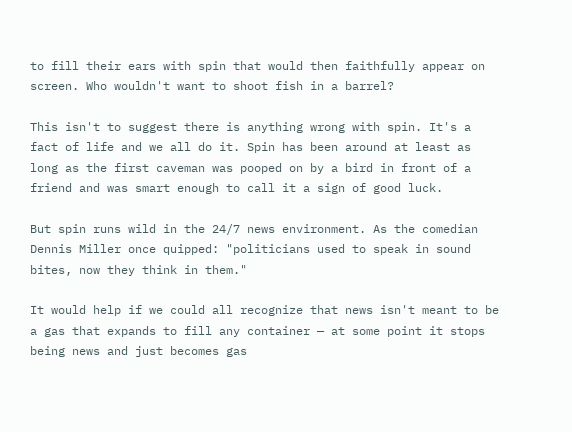to fill their ears with spin that would then faithfully appear on screen. Who wouldn't want to shoot fish in a barrel?

This isn't to suggest there is anything wrong with spin. It's a fact of life and we all do it. Spin has been around at least as long as the first caveman was pooped on by a bird in front of a friend and was smart enough to call it a sign of good luck.

But spin runs wild in the 24/7 news environment. As the comedian Dennis Miller once quipped: "politicians used to speak in sound bites, now they think in them."

It would help if we could all recognize that news isn't meant to be a gas that expands to fill any container — at some point it stops being news and just becomes gas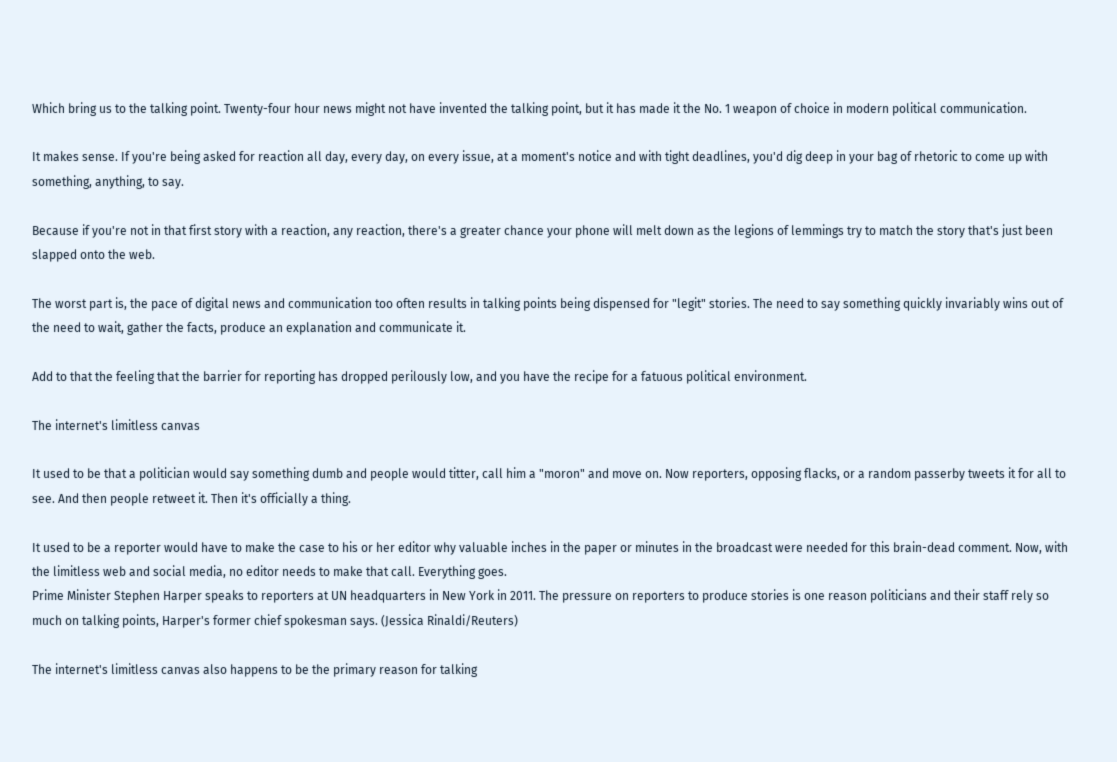Which bring us to the talking point. Twenty-four hour news might not have invented the talking point, but it has made it the No. 1 weapon of choice in modern political communication.

It makes sense. If you're being asked for reaction all day, every day, on every issue, at a moment's notice and with tight deadlines, you'd dig deep in your bag of rhetoric to come up with something, anything, to say.

Because if you're not in that first story with a reaction, any reaction, there's a greater chance your phone will melt down as the legions of lemmings try to match the story that's just been slapped onto the web.

The worst part is, the pace of digital news and communication too often results in talking points being dispensed for "legit" stories. The need to say something quickly invariably wins out of the need to wait, gather the facts, produce an explanation and communicate it.

Add to that the feeling that the barrier for reporting has dropped perilously low, and you have the recipe for a fatuous political environment.

The internet's limitless canvas

It used to be that a politician would say something dumb and people would titter, call him a "moron" and move on. Now reporters, opposing flacks, or a random passerby tweets it for all to see. And then people retweet it. Then it's officially a thing.

It used to be a reporter would have to make the case to his or her editor why valuable inches in the paper or minutes in the broadcast were needed for this brain-dead comment. Now, with the limitless web and social media, no editor needs to make that call. Everything goes.
Prime Minister Stephen Harper speaks to reporters at UN headquarters in New York in 2011. The pressure on reporters to produce stories is one reason politicians and their staff rely so much on talking points, Harper's former chief spokesman says. (Jessica Rinaldi/Reuters)

The internet's limitless canvas also happens to be the primary reason for talking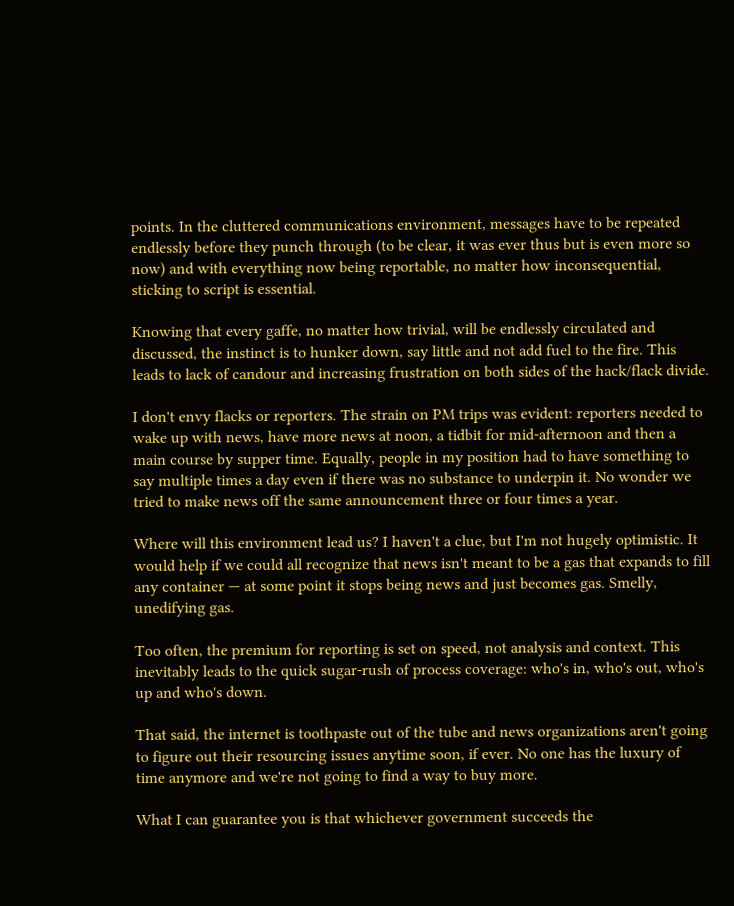points. In the cluttered communications environment, messages have to be repeated endlessly before they punch through (to be clear, it was ever thus but is even more so now) and with everything now being reportable, no matter how inconsequential, sticking to script is essential.

Knowing that every gaffe, no matter how trivial, will be endlessly circulated and discussed, the instinct is to hunker down, say little and not add fuel to the fire. This leads to lack of candour and increasing frustration on both sides of the hack/flack divide.

I don't envy flacks or reporters. The strain on PM trips was evident: reporters needed to wake up with news, have more news at noon, a tidbit for mid-afternoon and then a main course by supper time. Equally, people in my position had to have something to say multiple times a day even if there was no substance to underpin it. No wonder we tried to make news off the same announcement three or four times a year.

Where will this environment lead us? I haven't a clue, but I'm not hugely optimistic. It would help if we could all recognize that news isn't meant to be a gas that expands to fill any container — at some point it stops being news and just becomes gas. Smelly, unedifying gas.

Too often, the premium for reporting is set on speed, not analysis and context. This inevitably leads to the quick sugar-rush of process coverage: who's in, who's out, who's up and who's down.

That said, the internet is toothpaste out of the tube and news organizations aren't going to figure out their resourcing issues anytime soon, if ever. No one has the luxury of time anymore and we're not going to find a way to buy more.

What I can guarantee you is that whichever government succeeds the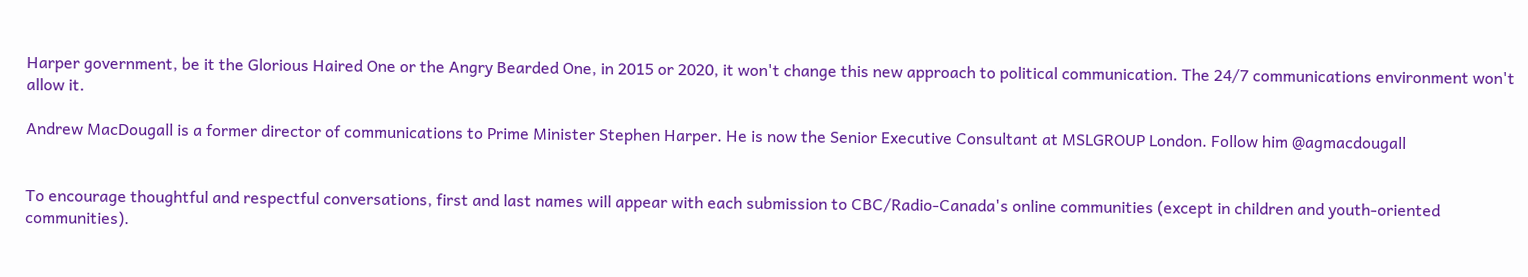Harper government, be it the Glorious Haired One or the Angry Bearded One, in 2015 or 2020, it won't change this new approach to political communication. The 24/7 communications environment won't allow it.

Andrew MacDougall is a former director of communications to Prime Minister Stephen Harper. He is now the Senior Executive Consultant at MSLGROUP London. Follow him @agmacdougall


To encourage thoughtful and respectful conversations, first and last names will appear with each submission to CBC/Radio-Canada's online communities (except in children and youth-oriented communities).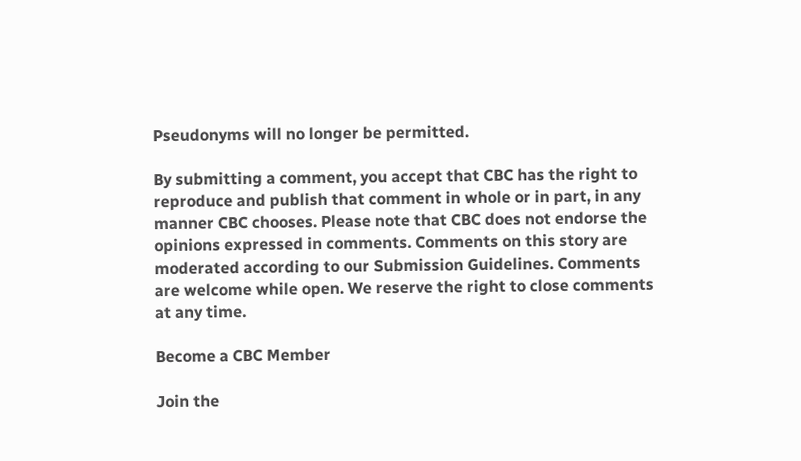Pseudonyms will no longer be permitted.

By submitting a comment, you accept that CBC has the right to reproduce and publish that comment in whole or in part, in any manner CBC chooses. Please note that CBC does not endorse the opinions expressed in comments. Comments on this story are moderated according to our Submission Guidelines. Comments are welcome while open. We reserve the right to close comments at any time.

Become a CBC Member

Join the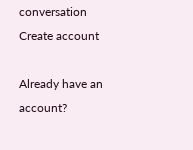conversation  Create account

Already have an account?